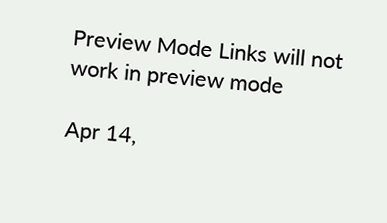Preview Mode Links will not work in preview mode

Apr 14,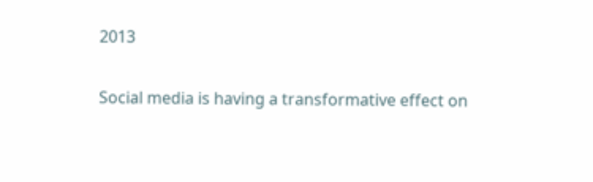2013

Social media is having a transformative effect on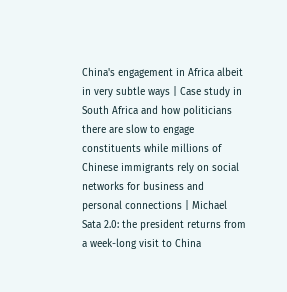China's engagement in Africa albeit in very subtle ways | Case study in South Africa and how politicians there are slow to engage constituents while millions of Chinese immigrants rely on social networks for business and personal connections | Michael Sata 2.0: the president returns from a week-long visit to China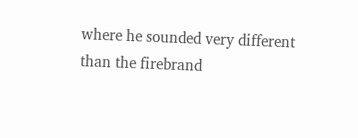where he sounded very different than the firebrand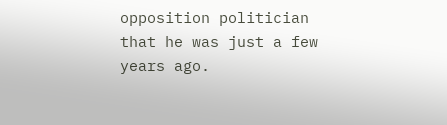opposition politician that he was just a few years ago.